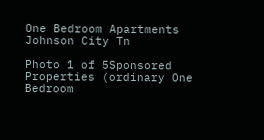One Bedroom Apartments Johnson City Tn

Photo 1 of 5Sponsored Properties (ordinary One Bedroom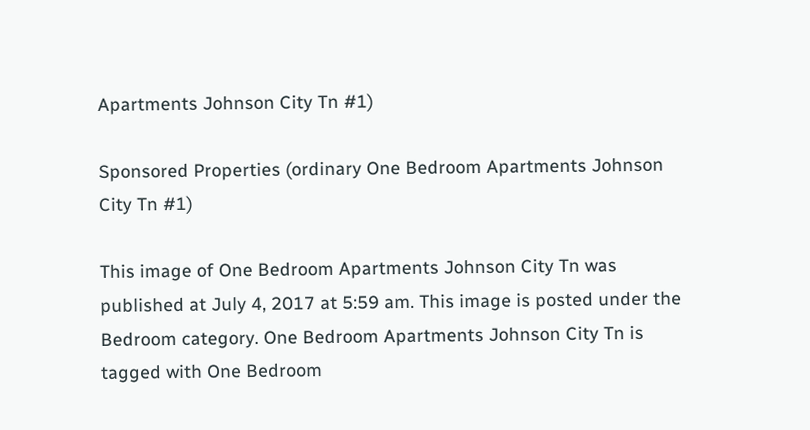Apartments Johnson City Tn #1)

Sponsored Properties (ordinary One Bedroom Apartments Johnson City Tn #1)

This image of One Bedroom Apartments Johnson City Tn was published at July 4, 2017 at 5:59 am. This image is posted under the Bedroom category. One Bedroom Apartments Johnson City Tn is tagged with One Bedroom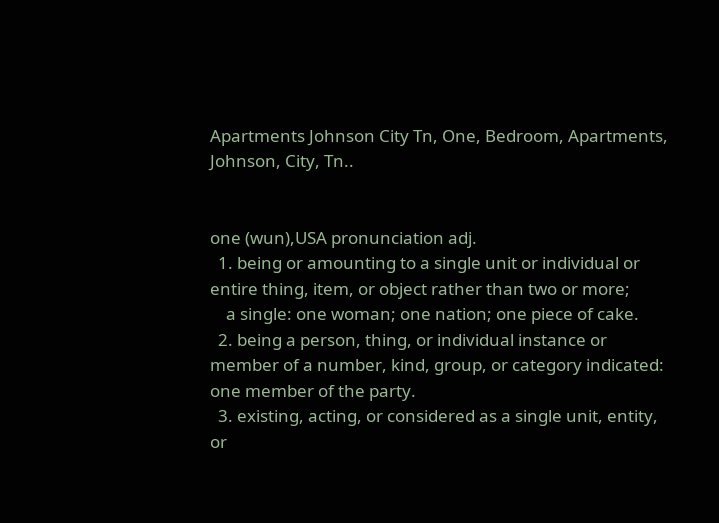Apartments Johnson City Tn, One, Bedroom, Apartments, Johnson, City, Tn..


one (wun),USA pronunciation adj.
  1. being or amounting to a single unit or individual or entire thing, item, or object rather than two or more;
    a single: one woman; one nation; one piece of cake.
  2. being a person, thing, or individual instance or member of a number, kind, group, or category indicated: one member of the party.
  3. existing, acting, or considered as a single unit, entity, or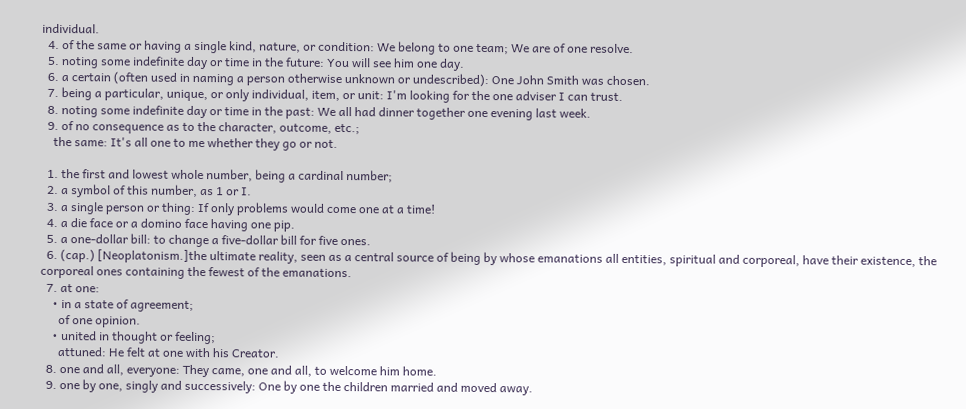individual.
  4. of the same or having a single kind, nature, or condition: We belong to one team; We are of one resolve.
  5. noting some indefinite day or time in the future: You will see him one day.
  6. a certain (often used in naming a person otherwise unknown or undescribed): One John Smith was chosen.
  7. being a particular, unique, or only individual, item, or unit: I'm looking for the one adviser I can trust.
  8. noting some indefinite day or time in the past: We all had dinner together one evening last week.
  9. of no consequence as to the character, outcome, etc.;
    the same: It's all one to me whether they go or not.

  1. the first and lowest whole number, being a cardinal number;
  2. a symbol of this number, as 1 or I.
  3. a single person or thing: If only problems would come one at a time!
  4. a die face or a domino face having one pip.
  5. a one-dollar bill: to change a five-dollar bill for five ones.
  6. (cap.) [Neoplatonism.]the ultimate reality, seen as a central source of being by whose emanations all entities, spiritual and corporeal, have their existence, the corporeal ones containing the fewest of the emanations.
  7. at one:
    • in a state of agreement;
      of one opinion.
    • united in thought or feeling;
      attuned: He felt at one with his Creator.
  8. one and all, everyone: They came, one and all, to welcome him home.
  9. one by one, singly and successively: One by one the children married and moved away.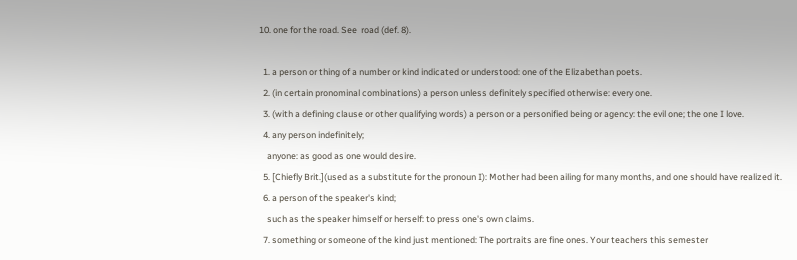10. one for the road. See  road (def. 8).

  1. a person or thing of a number or kind indicated or understood: one of the Elizabethan poets.
  2. (in certain pronominal combinations) a person unless definitely specified otherwise: every one.
  3. (with a defining clause or other qualifying words) a person or a personified being or agency: the evil one; the one I love.
  4. any person indefinitely;
    anyone: as good as one would desire.
  5. [Chiefly Brit.](used as a substitute for the pronoun I): Mother had been ailing for many months, and one should have realized it.
  6. a person of the speaker's kind;
    such as the speaker himself or herself: to press one's own claims.
  7. something or someone of the kind just mentioned: The portraits are fine ones. Your teachers this semester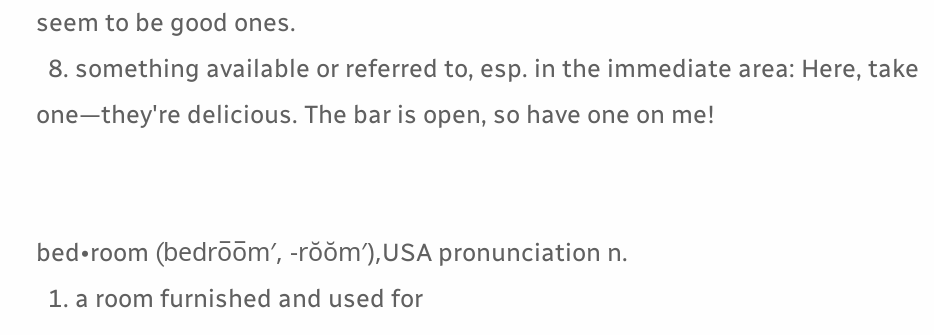seem to be good ones.
  8. something available or referred to, esp. in the immediate area: Here, take one—they're delicious. The bar is open, so have one on me!


bed•room (bedro̅o̅m′, -rŏŏm′),USA pronunciation n.
  1. a room furnished and used for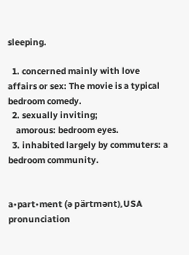sleeping.

  1. concerned mainly with love affairs or sex: The movie is a typical bedroom comedy.
  2. sexually inviting;
    amorous: bedroom eyes.
  3. inhabited largely by commuters: a bedroom community.


a•part•ment (ə pärtmənt),USA pronunciation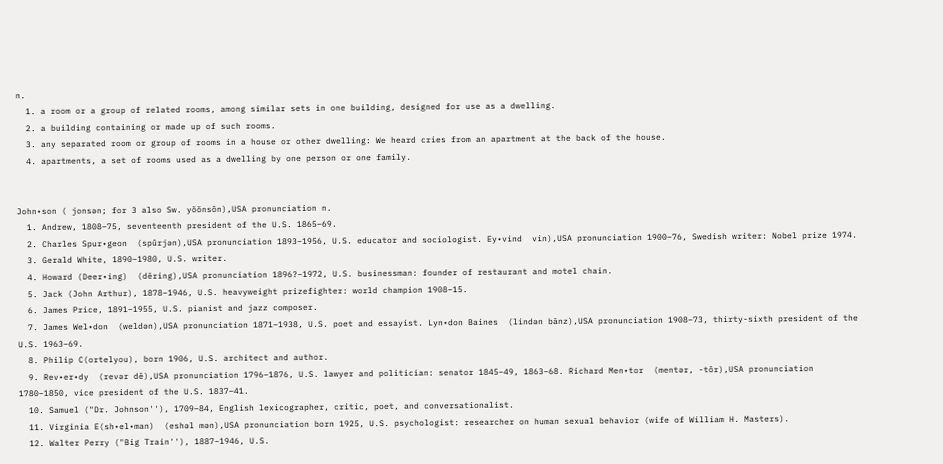n.
  1. a room or a group of related rooms, among similar sets in one building, designed for use as a dwelling.
  2. a building containing or made up of such rooms.
  3. any separated room or group of rooms in a house or other dwelling: We heard cries from an apartment at the back of the house.
  4. apartments, a set of rooms used as a dwelling by one person or one family.


John•son ( jonsən; for 3 also Sw. yŏŏnsôn),USA pronunciation n.
  1. Andrew, 1808–75, seventeenth president of the U.S. 1865–69.
  2. Charles Spur•geon  (spûrjən),USA pronunciation 1893–1956, U.S. educator and sociologist. Ey•vind  vin),USA pronunciation 1900–76, Swedish writer: Nobel prize 1974.
  3. Gerald White, 1890–1980, U.S. writer.
  4. Howard (Deer•ing)  (dēring),USA pronunciation 1896?–1972, U.S. businessman: founder of restaurant and motel chain.
  5. Jack (John Arthur), 1878–1946, U.S. heavyweight prizefighter: world champion 1908–15.
  6. James Price, 1891–1955, U.S. pianist and jazz composer.
  7. James Wel•don  (weldən),USA pronunciation 1871–1938, U.S. poet and essayist. Lyn•don Baines  (lindən bānz),USA pronunciation 1908–73, thirty-sixth president of the U.S. 1963–69.
  8. Philip C(ortelyou), born 1906, U.S. architect and author.
  9. Rev•er•dy  (revər dē),USA pronunciation 1796–1876, U.S. lawyer and politician: senator 1845–49, 1863–68. Richard Men•tor  (mentər, -tôr),USA pronunciation 1780–1850, vice president of the U.S. 1837–41.
  10. Samuel ("Dr. Johnson''), 1709–84, English lexicographer, critic, poet, and conversationalist.
  11. Virginia E(sh•el•man)  (eshəl mən),USA pronunciation born 1925, U.S. psychologist: researcher on human sexual behavior (wife of William H. Masters).
  12. Walter Perry ("Big Train''), 1887–1946, U.S.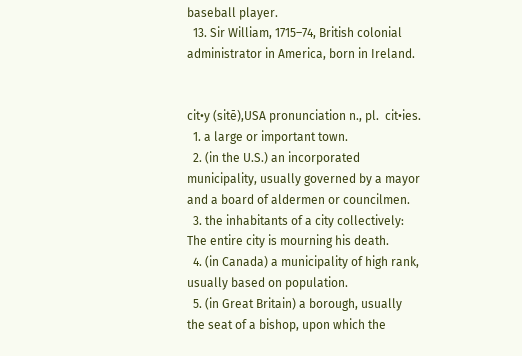baseball player.
  13. Sir William, 1715–74, British colonial administrator in America, born in Ireland.


cit•y (sitē),USA pronunciation n., pl.  cit•ies.
  1. a large or important town.
  2. (in the U.S.) an incorporated municipality, usually governed by a mayor and a board of aldermen or councilmen.
  3. the inhabitants of a city collectively: The entire city is mourning his death.
  4. (in Canada) a municipality of high rank, usually based on population.
  5. (in Great Britain) a borough, usually the seat of a bishop, upon which the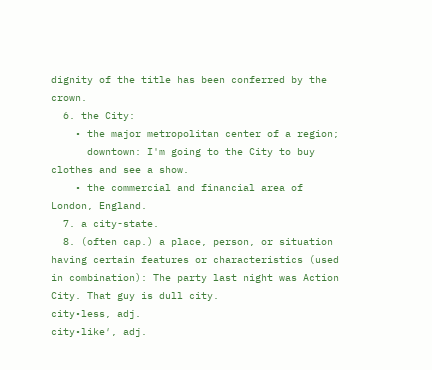dignity of the title has been conferred by the crown.
  6. the City:
    • the major metropolitan center of a region;
      downtown: I'm going to the City to buy clothes and see a show.
    • the commercial and financial area of London, England.
  7. a city-state.
  8. (often cap.) a place, person, or situation having certain features or characteristics (used in combination): The party last night was Action City. That guy is dull city.
city•less, adj.
city•like′, adj.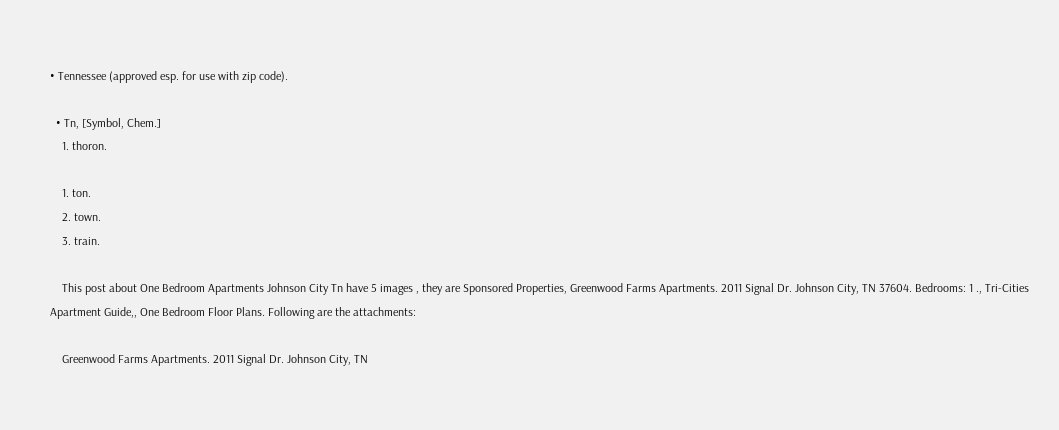• Tennessee (approved esp. for use with zip code).

  • Tn, [Symbol, Chem.]
    1. thoron.

    1. ton.
    2. town.
    3. train.

    This post about One Bedroom Apartments Johnson City Tn have 5 images , they are Sponsored Properties, Greenwood Farms Apartments. 2011 Signal Dr. Johnson City, TN 37604. Bedrooms: 1 ., Tri-Cities Apartment Guide,, One Bedroom Floor Plans. Following are the attachments:

    Greenwood Farms Apartments. 2011 Signal Dr. Johnson City, TN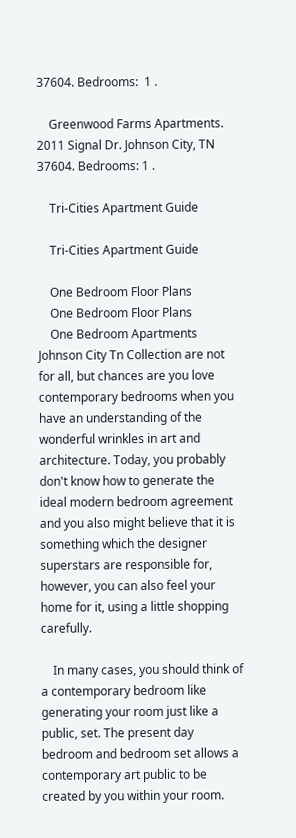37604. Bedrooms:  1 .

    Greenwood Farms Apartments. 2011 Signal Dr. Johnson City, TN 37604. Bedrooms: 1 .

    Tri-Cities Apartment Guide

    Tri-Cities Apartment Guide

    One Bedroom Floor Plans
    One Bedroom Floor Plans
    One Bedroom Apartments Johnson City Tn Collection are not for all, but chances are you love contemporary bedrooms when you have an understanding of the wonderful wrinkles in art and architecture. Today, you probably don't know how to generate the ideal modern bedroom agreement and you also might believe that it is something which the designer superstars are responsible for, however, you can also feel your home for it, using a little shopping carefully.

    In many cases, you should think of a contemporary bedroom like generating your room just like a public, set. The present day bedroom and bedroom set allows a contemporary art public to be created by you within your room.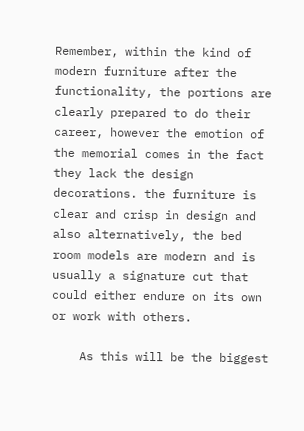Remember, within the kind of modern furniture after the functionality, the portions are clearly prepared to do their career, however the emotion of the memorial comes in the fact they lack the design decorations. the furniture is clear and crisp in design and also alternatively, the bed room models are modern and is usually a signature cut that could either endure on its own or work with others.

    As this will be the biggest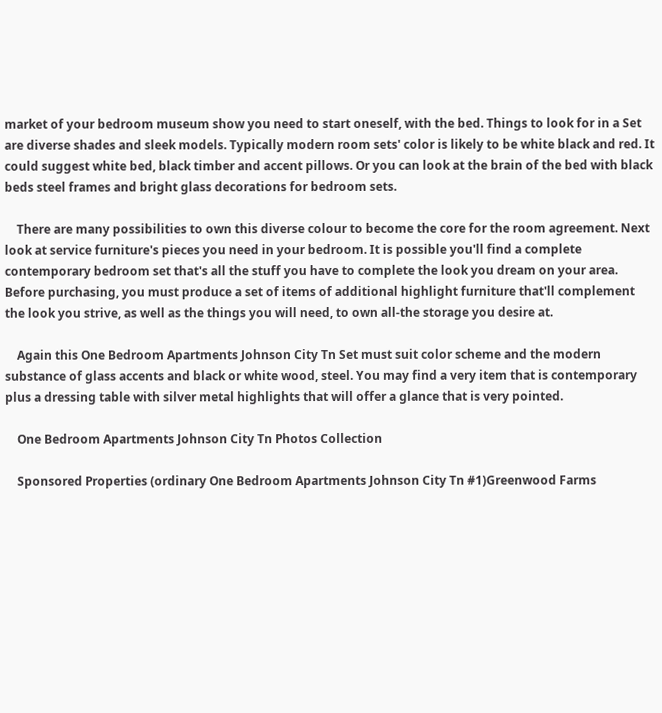market of your bedroom museum show you need to start oneself, with the bed. Things to look for in a Set are diverse shades and sleek models. Typically modern room sets' color is likely to be white black and red. It could suggest white bed, black timber and accent pillows. Or you can look at the brain of the bed with black beds steel frames and bright glass decorations for bedroom sets.

    There are many possibilities to own this diverse colour to become the core for the room agreement. Next look at service furniture's pieces you need in your bedroom. It is possible you'll find a complete contemporary bedroom set that's all the stuff you have to complete the look you dream on your area. Before purchasing, you must produce a set of items of additional highlight furniture that'll complement the look you strive, as well as the things you will need, to own all-the storage you desire at.

    Again this One Bedroom Apartments Johnson City Tn Set must suit color scheme and the modern substance of glass accents and black or white wood, steel. You may find a very item that is contemporary plus a dressing table with silver metal highlights that will offer a glance that is very pointed.

    One Bedroom Apartments Johnson City Tn Photos Collection

    Sponsored Properties (ordinary One Bedroom Apartments Johnson City Tn #1)Greenwood Farms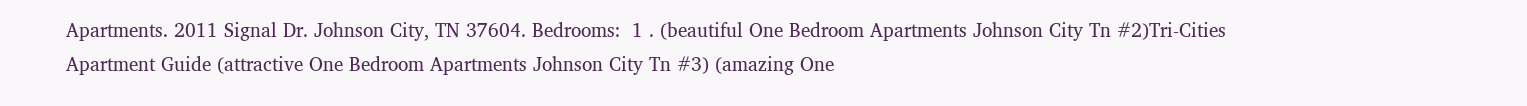Apartments. 2011 Signal Dr. Johnson City, TN 37604. Bedrooms:  1 . (beautiful One Bedroom Apartments Johnson City Tn #2)Tri-Cities Apartment Guide (attractive One Bedroom Apartments Johnson City Tn #3) (amazing One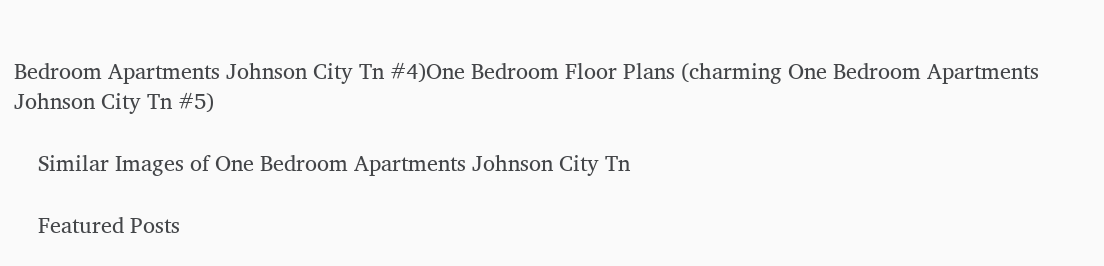Bedroom Apartments Johnson City Tn #4)One Bedroom Floor Plans (charming One Bedroom Apartments Johnson City Tn #5)

    Similar Images of One Bedroom Apartments Johnson City Tn

    Featured Posts